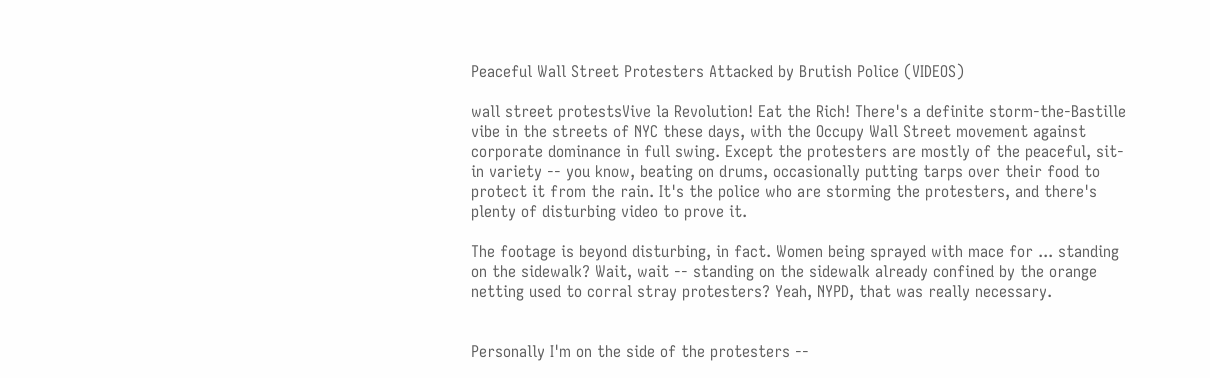Peaceful Wall Street Protesters Attacked by Brutish Police (VIDEOS)

wall street protestsVive la Revolution! Eat the Rich! There's a definite storm-the-Bastille vibe in the streets of NYC these days, with the Occupy Wall Street movement against corporate dominance in full swing. Except the protesters are mostly of the peaceful, sit-in variety -- you know, beating on drums, occasionally putting tarps over their food to protect it from the rain. It's the police who are storming the protesters, and there's plenty of disturbing video to prove it.

The footage is beyond disturbing, in fact. Women being sprayed with mace for ... standing on the sidewalk? Wait, wait -- standing on the sidewalk already confined by the orange netting used to corral stray protesters? Yeah, NYPD, that was really necessary.


Personally I'm on the side of the protesters --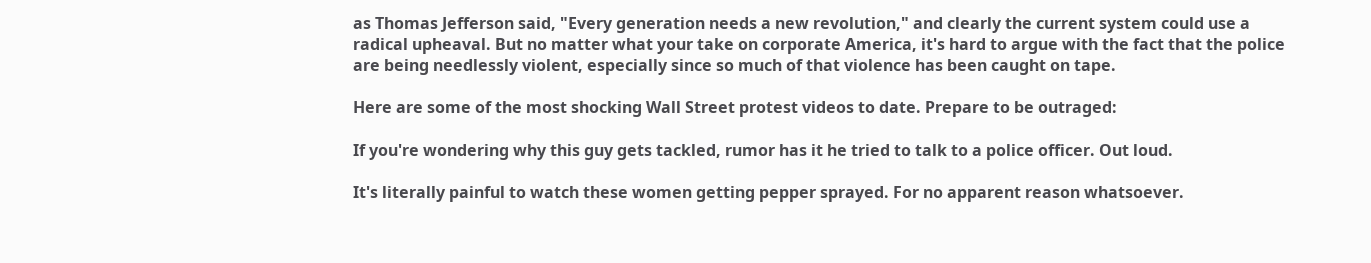as Thomas Jefferson said, "Every generation needs a new revolution," and clearly the current system could use a radical upheaval. But no matter what your take on corporate America, it's hard to argue with the fact that the police are being needlessly violent, especially since so much of that violence has been caught on tape.

Here are some of the most shocking Wall Street protest videos to date. Prepare to be outraged:

If you're wondering why this guy gets tackled, rumor has it he tried to talk to a police officer. Out loud.

It's literally painful to watch these women getting pepper sprayed. For no apparent reason whatsoever.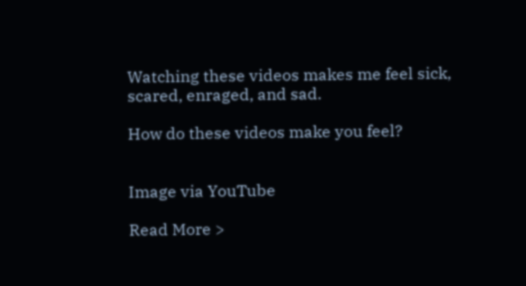Watching these videos makes me feel sick, scared, enraged, and sad.

How do these videos make you feel?


Image via YouTube

Read More >